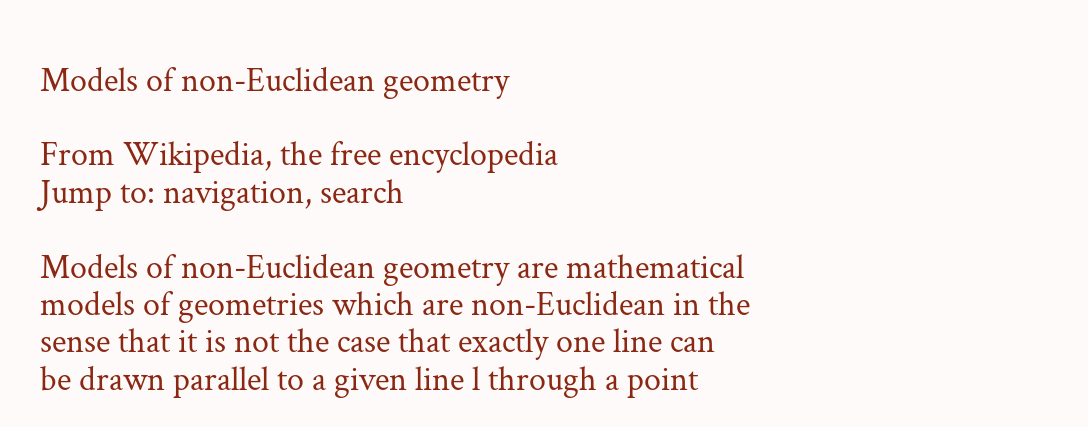Models of non-Euclidean geometry

From Wikipedia, the free encyclopedia
Jump to: navigation, search

Models of non-Euclidean geometry are mathematical models of geometries which are non-Euclidean in the sense that it is not the case that exactly one line can be drawn parallel to a given line l through a point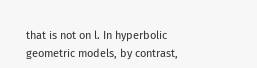that is not on l. In hyperbolic geometric models, by contrast,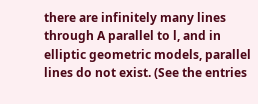there are infinitely many lines through A parallel to l, and in elliptic geometric models, parallel lines do not exist. (See the entries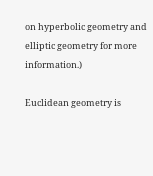on hyperbolic geometry and elliptic geometry for more information.)

Euclidean geometry is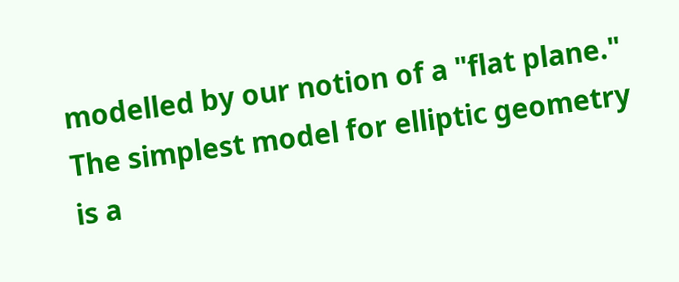modelled by our notion of a "flat plane." The simplest model for elliptic geometry is a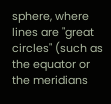sphere, where lines are "great circles" (such as the equator or the meridians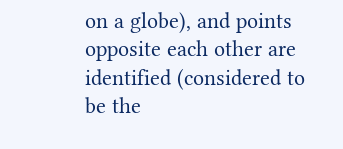on a globe), and points opposite each other are identified (considered to be the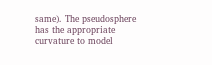same). The pseudosphere has the appropriate curvature to model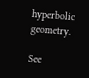hyperbolic geometry.

See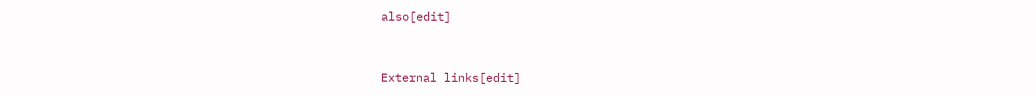also[edit]


External links[edit]